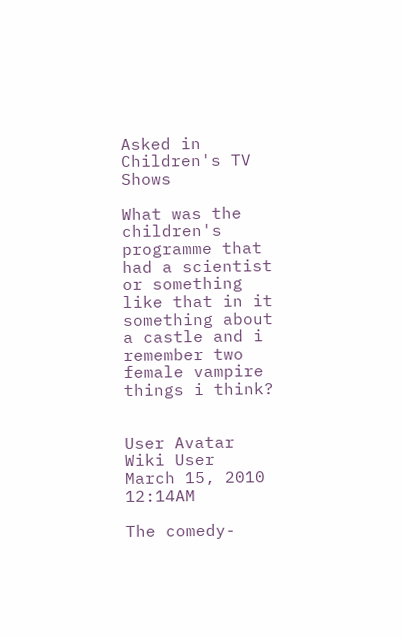Asked in
Children's TV Shows

What was the children's programme that had a scientist or something like that in it something about a castle and i remember two female vampire things i think?


User Avatar
Wiki User
March 15, 2010 12:14AM

The comedy-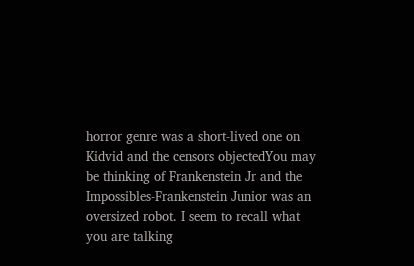horror genre was a short-lived one on Kidvid and the censors objectedYou may be thinking of Frankenstein Jr and the Impossibles-Frankenstein Junior was an oversized robot. I seem to recall what you are talking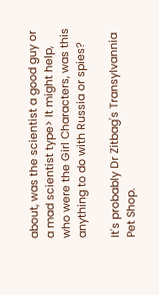about, was the scientist a good guy or a mad scientist type> It might help, who were the Girl Characters, was this anything to do with Russia or spies?

It's probably Dr Zitbag's Transylvannia Pet Shop.